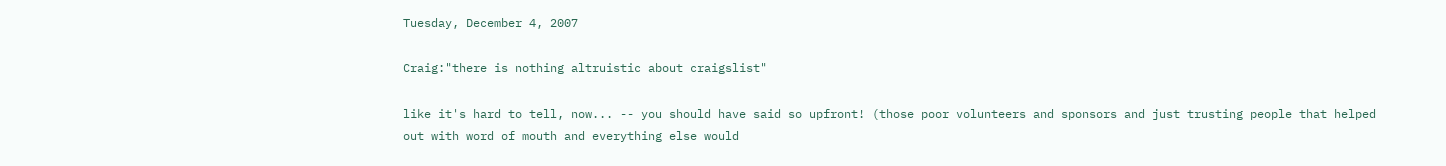Tuesday, December 4, 2007

Craig:"there is nothing altruistic about craigslist"

like it's hard to tell, now... -- you should have said so upfront! (those poor volunteers and sponsors and just trusting people that helped out with word of mouth and everything else would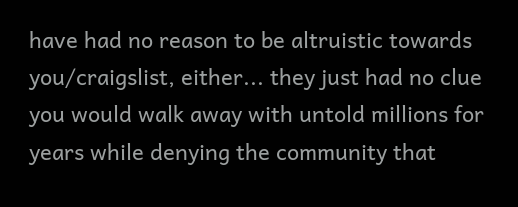have had no reason to be altruistic towards you/craigslist, either... they just had no clue you would walk away with untold millions for years while denying the community that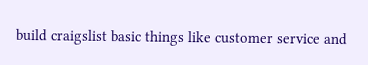build craigslist basic things like customer service and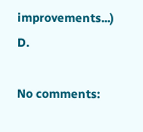improvements...) D.

No comments: